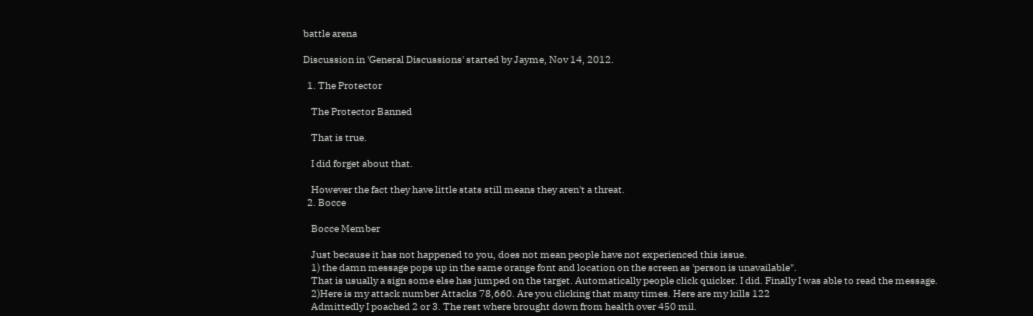battle arena

Discussion in 'General Discussions' started by Jayme, Nov 14, 2012.

  1. The Protector

    The Protector Banned

    That is true.

    I did forget about that.

    However the fact they have little stats still means they aren't a threat.
  2. Bocce

    Bocce Member

    Just because it has not happened to you, does not mean people have not experienced this issue.
    1) the damn message pops up in the same orange font and location on the screen as 'person is unavailable".
    That is usually a sign some else has jumped on the target. Automatically people click quicker. I did. Finally I was able to read the message.
    2)Here is my attack number Attacks 78,660. Are you clicking that many times. Here are my kills 122
    Admittedly I poached 2 or 3. The rest where brought down from health over 450 mil.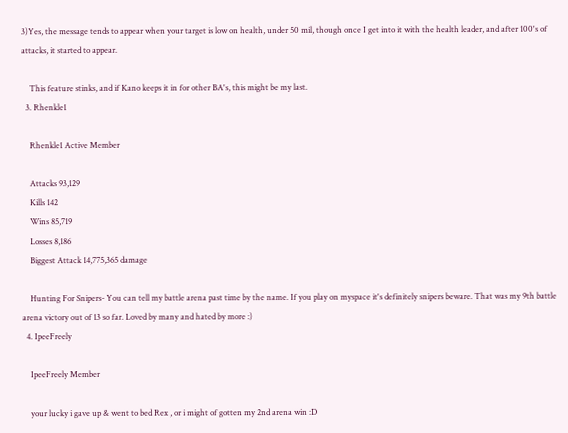3)Yes, the message tends to appear when your target is low on health, under 50 mil, though once I get into it with the health leader, and after 100's of attacks, it started to appear.

    This feature stinks, and if Kano keeps it in for other BA's, this might be my last.
  3. Rhenkle1

    Rhenkle1 Active Member

    Attacks 93,129
    Kills 142
    Wins 85,719
    Losses 8,186
    Biggest Attack 14,775,365 damage

    Hunting For Snipers- You can tell my battle arena past time by the name. If you play on myspace it's definitely snipers beware. That was my 9th battle arena victory out of 13 so far. Loved by many and hated by more :)
  4. IpeeFreely

    IpeeFreely Member

    your lucky i gave up & went to bed Rex , or i might of gotten my 2nd arena win :D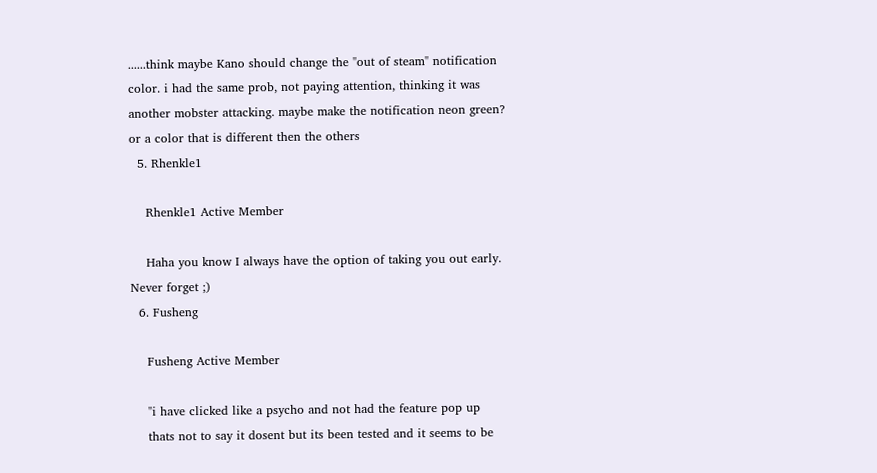......think maybe Kano should change the "out of steam" notification color. i had the same prob, not paying attention, thinking it was another mobster attacking. maybe make the notification neon green? or a color that is different then the others
  5. Rhenkle1

    Rhenkle1 Active Member

    Haha you know I always have the option of taking you out early. Never forget ;)
  6. Fusheng

    Fusheng Active Member

    "i have clicked like a psycho and not had the feature pop up
    thats not to say it dosent but its been tested and it seems to be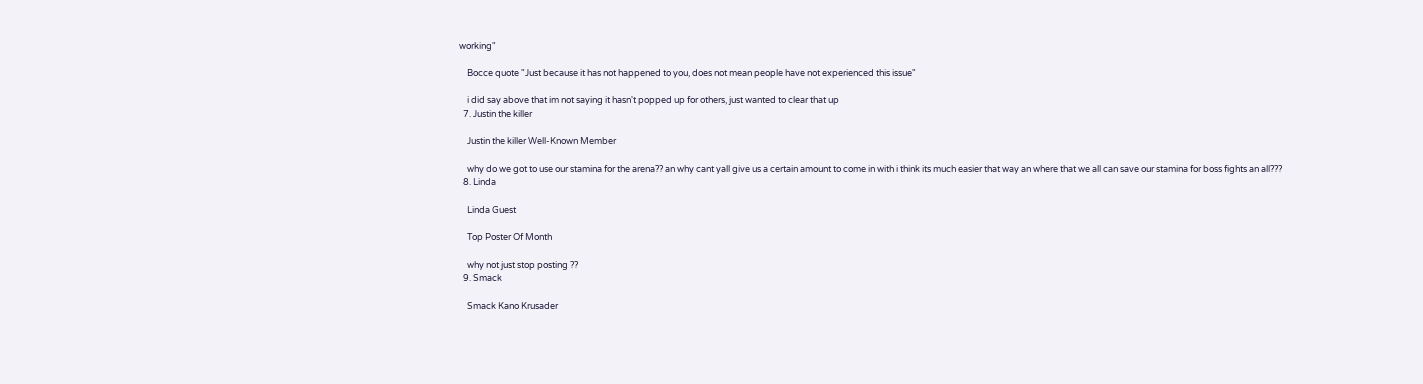working"

    Bocce quote "Just because it has not happened to you, does not mean people have not experienced this issue"

    i did say above that im not saying it hasn't popped up for others, just wanted to clear that up
  7. Justin the killer

    Justin the killer Well-Known Member

    why do we got to use our stamina for the arena?? an why cant yall give us a certain amount to come in with i think its much easier that way an where that we all can save our stamina for boss fights an all???
  8. Linda

    Linda Guest

    Top Poster Of Month

    why not just stop posting ??
  9. Smack

    Smack Kano Krusader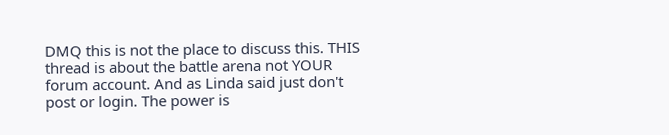DMQ this is not the place to discuss this. THIS thread is about the battle arena not YOUR forum account. And as Linda said just don't post or login. The power is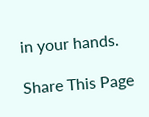in your hands.

Share This Page